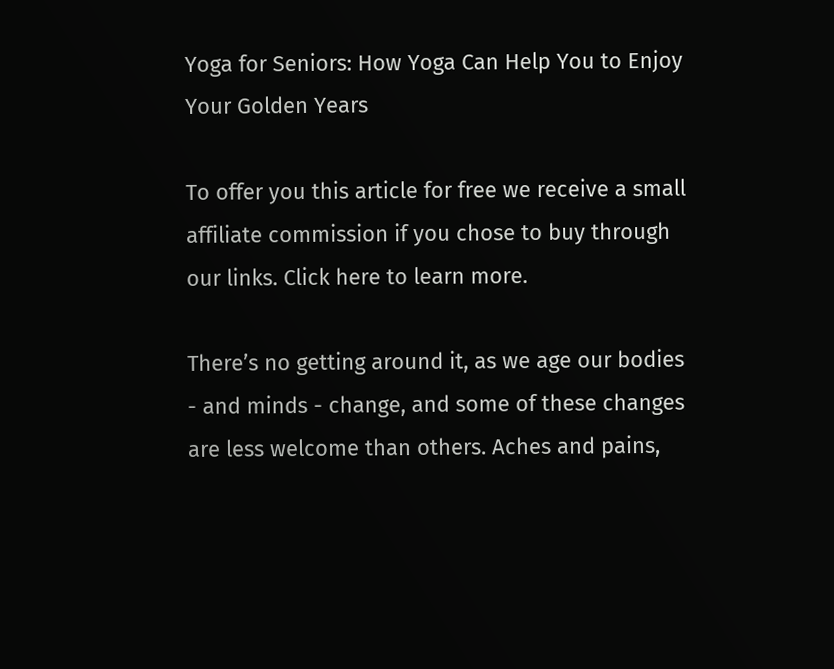Yoga for Seniors: How Yoga Can Help You to Enjoy Your Golden Years

To offer you this article for free we receive a small affiliate commission if you chose to buy through our links. Click here to learn more.

There’s no getting around it, as we age our bodies - and minds - change, and some of these changes are less welcome than others. Aches and pains,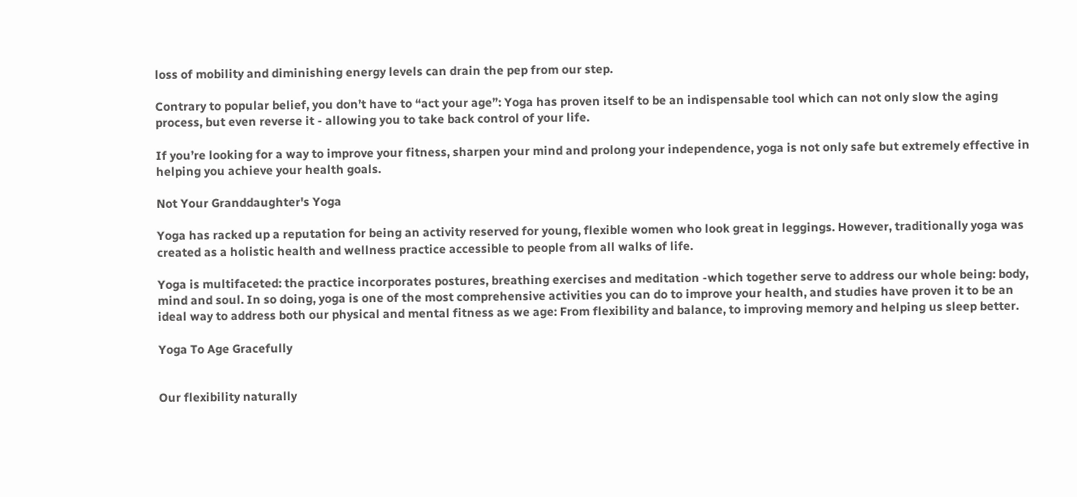loss of mobility and diminishing energy levels can drain the pep from our step.

Contrary to popular belief, you don’t have to “act your age”: Yoga has proven itself to be an indispensable tool which can not only slow the aging process, but even reverse it - allowing you to take back control of your life.

If you’re looking for a way to improve your fitness, sharpen your mind and prolong your independence, yoga is not only safe but extremely effective in helping you achieve your health goals.

Not Your Granddaughter's Yoga

Yoga has racked up a reputation for being an activity reserved for young, flexible women who look great in leggings. However, traditionally yoga was created as a holistic health and wellness practice accessible to people from all walks of life.

Yoga is multifaceted: the practice incorporates postures, breathing exercises and meditation -which together serve to address our whole being: body, mind and soul. In so doing, yoga is one of the most comprehensive activities you can do to improve your health, and studies have proven it to be an ideal way to address both our physical and mental fitness as we age: From flexibility and balance, to improving memory and helping us sleep better.

Yoga To Age Gracefully


Our flexibility naturally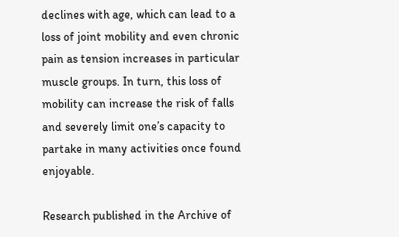declines with age, which can lead to a loss of joint mobility and even chronic pain as tension increases in particular muscle groups. In turn, this loss of mobility can increase the risk of falls and severely limit one’s capacity to partake in many activities once found enjoyable.

Research published in the Archive of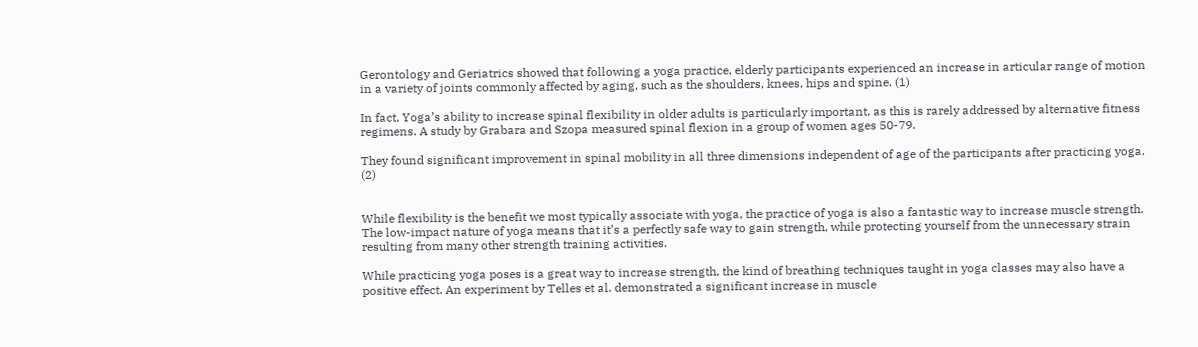Gerontology and Geriatrics showed that following a yoga practice, elderly participants experienced an increase in articular range of motion in a variety of joints commonly affected by aging, such as the shoulders, knees, hips and spine. (1)

In fact, Yoga’s ability to increase spinal flexibility in older adults is particularly important, as this is rarely addressed by alternative fitness regimens. A study by Grabara and Szopa measured spinal flexion in a group of women ages 50-79.

They found significant improvement in spinal mobility in all three dimensions independent of age of the participants after practicing yoga. (2)


While flexibility is the benefit we most typically associate with yoga, the practice of yoga is also a fantastic way to increase muscle strength. The low-impact nature of yoga means that it’s a perfectly safe way to gain strength, while protecting yourself from the unnecessary strain resulting from many other strength training activities.

While practicing yoga poses is a great way to increase strength, the kind of breathing techniques taught in yoga classes may also have a positive effect. An experiment by Telles et al. demonstrated a significant increase in muscle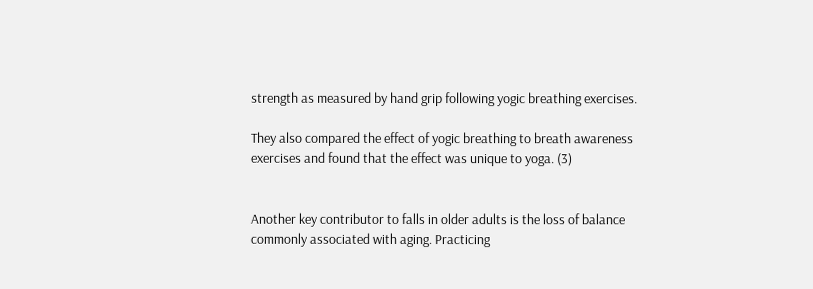strength as measured by hand grip following yogic breathing exercises.

They also compared the effect of yogic breathing to breath awareness exercises and found that the effect was unique to yoga. (3)


Another key contributor to falls in older adults is the loss of balance commonly associated with aging. Practicing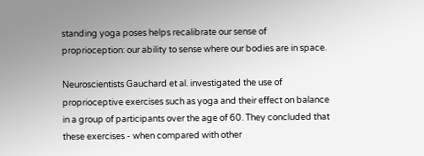standing yoga poses helps recalibrate our sense of proprioception: our ability to sense where our bodies are in space.

Neuroscientists Gauchard et al. investigated the use of proprioceptive exercises such as yoga and their effect on balance in a group of participants over the age of 60. They concluded that these exercises - when compared with other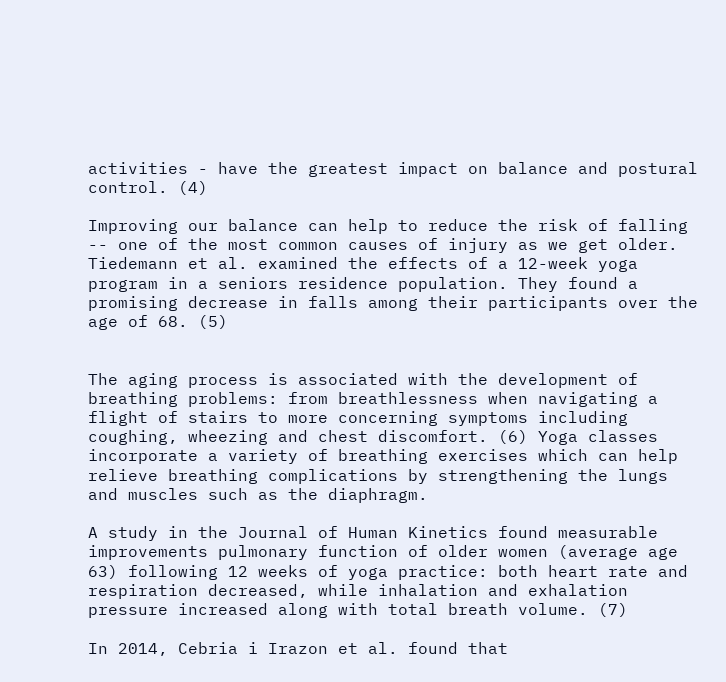activities - have the greatest impact on balance and postural control. (4)

Improving our balance can help to reduce the risk of falling -- one of the most common causes of injury as we get older. Tiedemann et al. examined the effects of a 12-week yoga program in a seniors residence population. They found a promising decrease in falls among their participants over the age of 68. (5)


The aging process is associated with the development of breathing problems: from breathlessness when navigating a flight of stairs to more concerning symptoms including coughing, wheezing and chest discomfort. (6) Yoga classes incorporate a variety of breathing exercises which can help relieve breathing complications by strengthening the lungs and muscles such as the diaphragm.

A study in the Journal of Human Kinetics found measurable improvements pulmonary function of older women (average age 63) following 12 weeks of yoga practice: both heart rate and respiration decreased, while inhalation and exhalation pressure increased along with total breath volume. (7)

In 2014, Cebria i Irazon et al. found that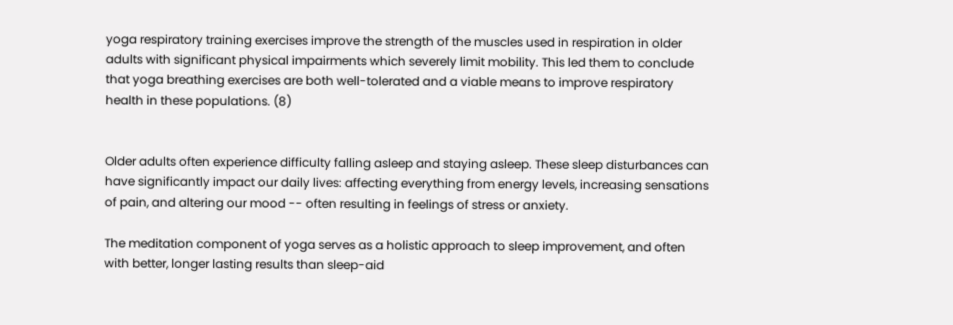yoga respiratory training exercises improve the strength of the muscles used in respiration in older adults with significant physical impairments which severely limit mobility. This led them to conclude that yoga breathing exercises are both well-tolerated and a viable means to improve respiratory health in these populations. (8)


Older adults often experience difficulty falling asleep and staying asleep. These sleep disturbances can have significantly impact our daily lives: affecting everything from energy levels, increasing sensations of pain, and altering our mood -- often resulting in feelings of stress or anxiety.

The meditation component of yoga serves as a holistic approach to sleep improvement, and often with better, longer lasting results than sleep-aid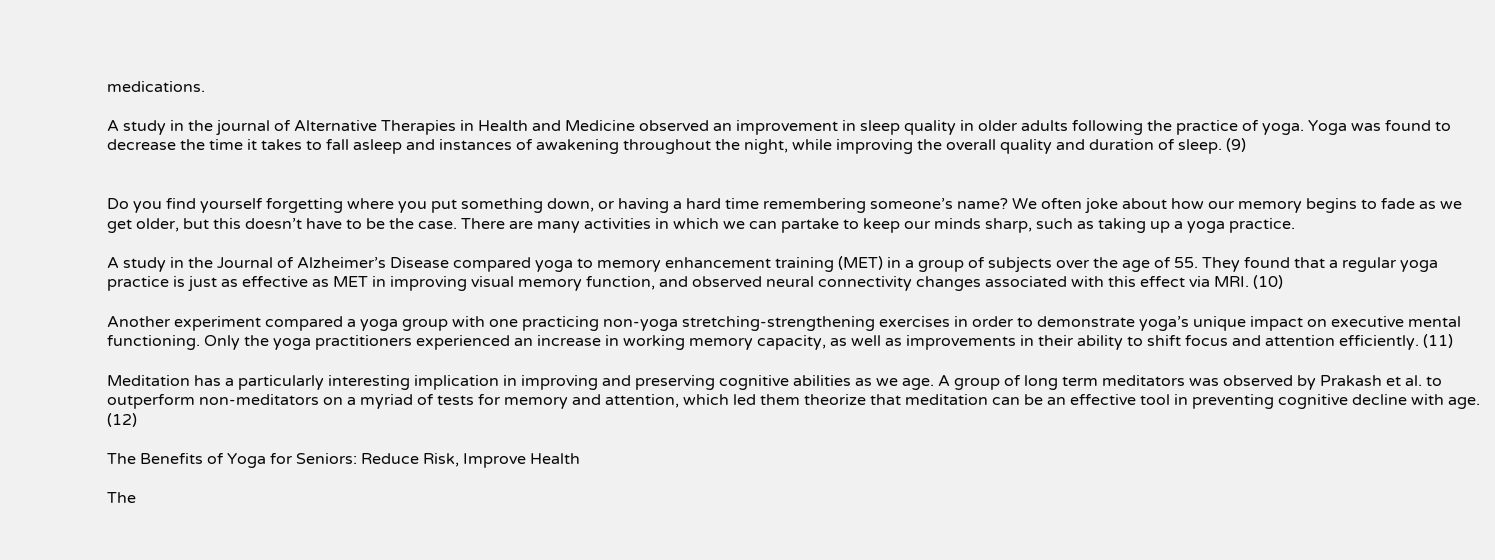medications.

A study in the journal of Alternative Therapies in Health and Medicine observed an improvement in sleep quality in older adults following the practice of yoga. Yoga was found to decrease the time it takes to fall asleep and instances of awakening throughout the night, while improving the overall quality and duration of sleep. (9)


Do you find yourself forgetting where you put something down, or having a hard time remembering someone’s name? We often joke about how our memory begins to fade as we get older, but this doesn’t have to be the case. There are many activities in which we can partake to keep our minds sharp, such as taking up a yoga practice.

A study in the Journal of Alzheimer’s Disease compared yoga to memory enhancement training (MET) in a group of subjects over the age of 55. They found that a regular yoga practice is just as effective as MET in improving visual memory function, and observed neural connectivity changes associated with this effect via MRI. (10)

Another experiment compared a yoga group with one practicing non-yoga stretching-strengthening exercises in order to demonstrate yoga’s unique impact on executive mental functioning. Only the yoga practitioners experienced an increase in working memory capacity, as well as improvements in their ability to shift focus and attention efficiently. (11)

Meditation has a particularly interesting implication in improving and preserving cognitive abilities as we age. A group of long term meditators was observed by Prakash et al. to outperform non-meditators on a myriad of tests for memory and attention, which led them theorize that meditation can be an effective tool in preventing cognitive decline with age. (12)

The Benefits of Yoga for Seniors: Reduce Risk, Improve Health

The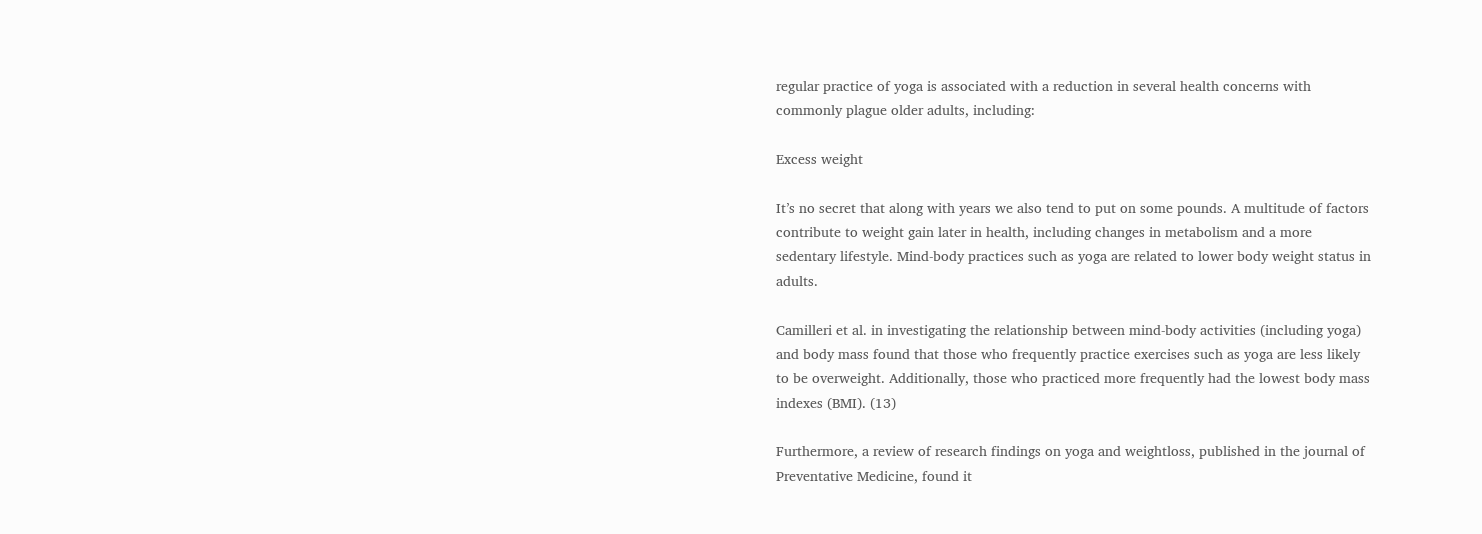regular practice of yoga is associated with a reduction in several health concerns with commonly plague older adults, including:

Excess weight

It’s no secret that along with years we also tend to put on some pounds. A multitude of factors contribute to weight gain later in health, including changes in metabolism and a more sedentary lifestyle. Mind-body practices such as yoga are related to lower body weight status in adults.

Camilleri et al. in investigating the relationship between mind-body activities (including yoga) and body mass found that those who frequently practice exercises such as yoga are less likely to be overweight. Additionally, those who practiced more frequently had the lowest body mass indexes (BMI). (13)

Furthermore, a review of research findings on yoga and weightloss, published in the journal of Preventative Medicine, found it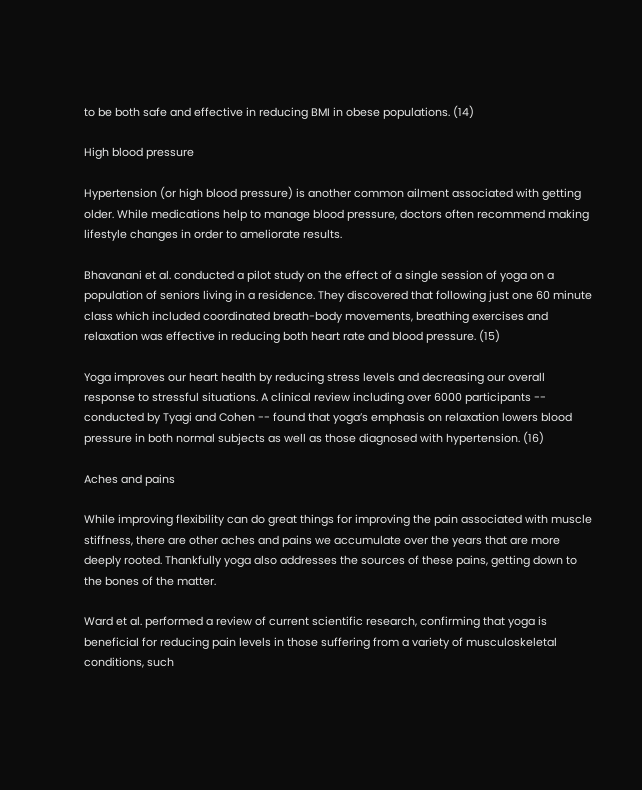to be both safe and effective in reducing BMI in obese populations. (14)

High blood pressure

Hypertension (or high blood pressure) is another common ailment associated with getting older. While medications help to manage blood pressure, doctors often recommend making lifestyle changes in order to ameliorate results.

Bhavanani et al. conducted a pilot study on the effect of a single session of yoga on a population of seniors living in a residence. They discovered that following just one 60 minute class which included coordinated breath-body movements, breathing exercises and relaxation was effective in reducing both heart rate and blood pressure. (15)

Yoga improves our heart health by reducing stress levels and decreasing our overall response to stressful situations. A clinical review including over 6000 participants -- conducted by Tyagi and Cohen -- found that yoga’s emphasis on relaxation lowers blood pressure in both normal subjects as well as those diagnosed with hypertension. (16)

Aches and pains

While improving flexibility can do great things for improving the pain associated with muscle stiffness, there are other aches and pains we accumulate over the years that are more deeply rooted. Thankfully yoga also addresses the sources of these pains, getting down to the bones of the matter.

Ward et al. performed a review of current scientific research, confirming that yoga is beneficial for reducing pain levels in those suffering from a variety of musculoskeletal conditions, such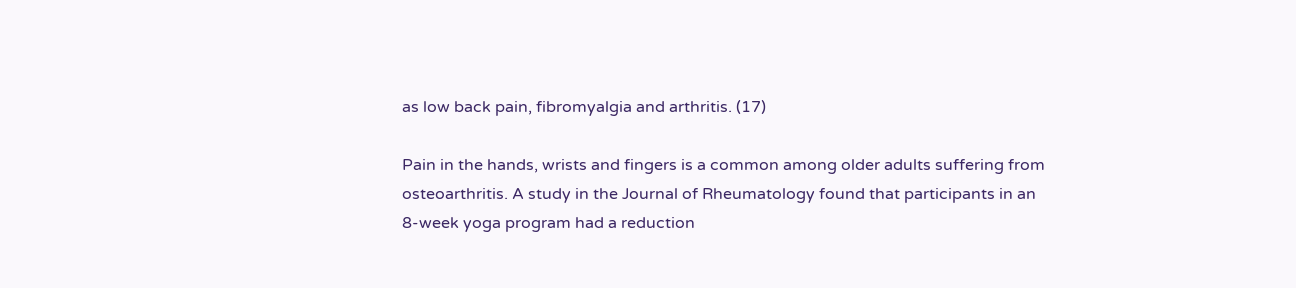as low back pain, fibromyalgia and arthritis. (17)

Pain in the hands, wrists and fingers is a common among older adults suffering from osteoarthritis. A study in the Journal of Rheumatology found that participants in an 8-week yoga program had a reduction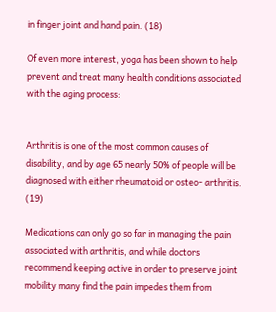in finger joint and hand pain. (18)

Of even more interest, yoga has been shown to help prevent and treat many health conditions associated with the aging process:


Arthritis is one of the most common causes of disability, and by age 65 nearly 50% of people will be diagnosed with either rheumatoid or osteo- arthritis. (19)

Medications can only go so far in managing the pain associated with arthritis, and while doctors recommend keeping active in order to preserve joint mobility many find the pain impedes them from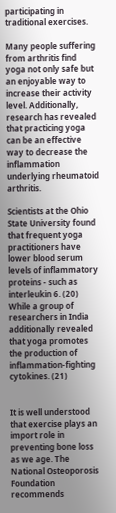participating in traditional exercises.

Many people suffering from arthritis find yoga not only safe but an enjoyable way to increase their activity level. Additionally, research has revealed that practicing yoga can be an effective way to decrease the inflammation underlying rheumatoid arthritis.

Scientists at the Ohio State University found that frequent yoga practitioners have lower blood serum levels of inflammatory proteins - such as interleukin 6. (20) While a group of researchers in India additionally revealed that yoga promotes the production of inflammation-fighting cytokines. (21)


It is well understood that exercise plays an import role in preventing bone loss as we age. The National Osteoporosis Foundation recommends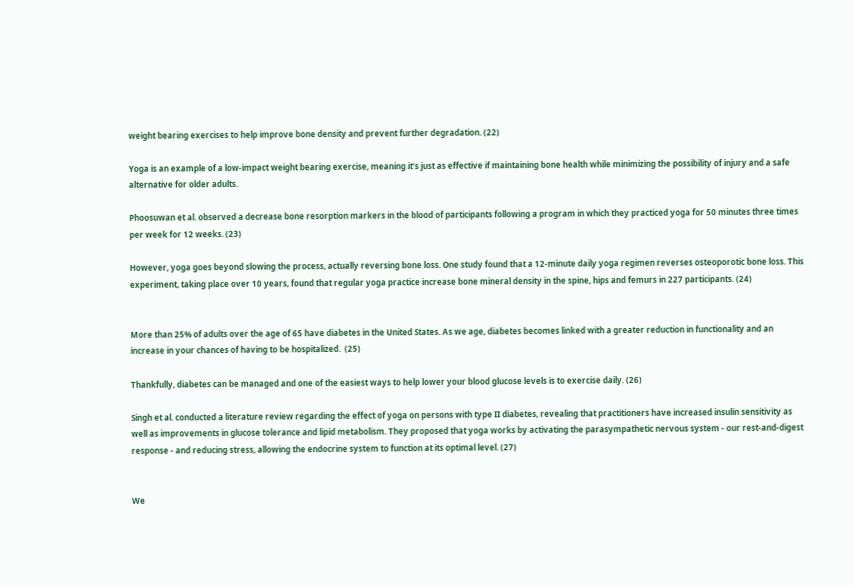weight bearing exercises to help improve bone density and prevent further degradation. (22)

Yoga is an example of a low-impact weight bearing exercise, meaning it’s just as effective if maintaining bone health while minimizing the possibility of injury and a safe alternative for older adults.

Phoosuwan et al. observed a decrease bone resorption markers in the blood of participants following a program in which they practiced yoga for 50 minutes three times per week for 12 weeks. (23)

However, yoga goes beyond slowing the process, actually reversing bone loss. One study found that a 12-minute daily yoga regimen reverses osteoporotic bone loss. This experiment, taking place over 10 years, found that regular yoga practice increase bone mineral density in the spine, hips and femurs in 227 participants. (24)


More than 25% of adults over the age of 65 have diabetes in the United States. As we age, diabetes becomes linked with a greater reduction in functionality and an increase in your chances of having to be hospitalized.  (25)

Thankfully, diabetes can be managed and one of the easiest ways to help lower your blood glucose levels is to exercise daily. (26)

Singh et al. conducted a literature review regarding the effect of yoga on persons with type II diabetes, revealing that practitioners have increased insulin sensitivity as well as improvements in glucose tolerance and lipid metabolism. They proposed that yoga works by activating the parasympathetic nervous system - our rest-and-digest response - and reducing stress, allowing the endocrine system to function at its optimal level. (27)


We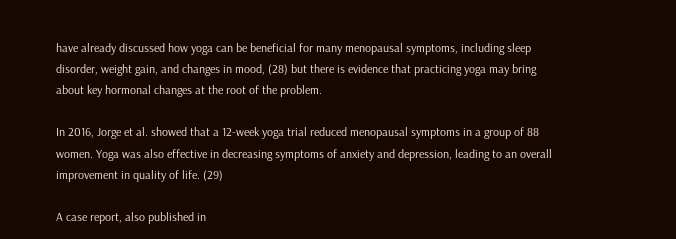have already discussed how yoga can be beneficial for many menopausal symptoms, including sleep disorder, weight gain, and changes in mood, (28) but there is evidence that practicing yoga may bring about key hormonal changes at the root of the problem.

In 2016, Jorge et al. showed that a 12-week yoga trial reduced menopausal symptoms in a group of 88 women. Yoga was also effective in decreasing symptoms of anxiety and depression, leading to an overall improvement in quality of life. (29)

A case report, also published in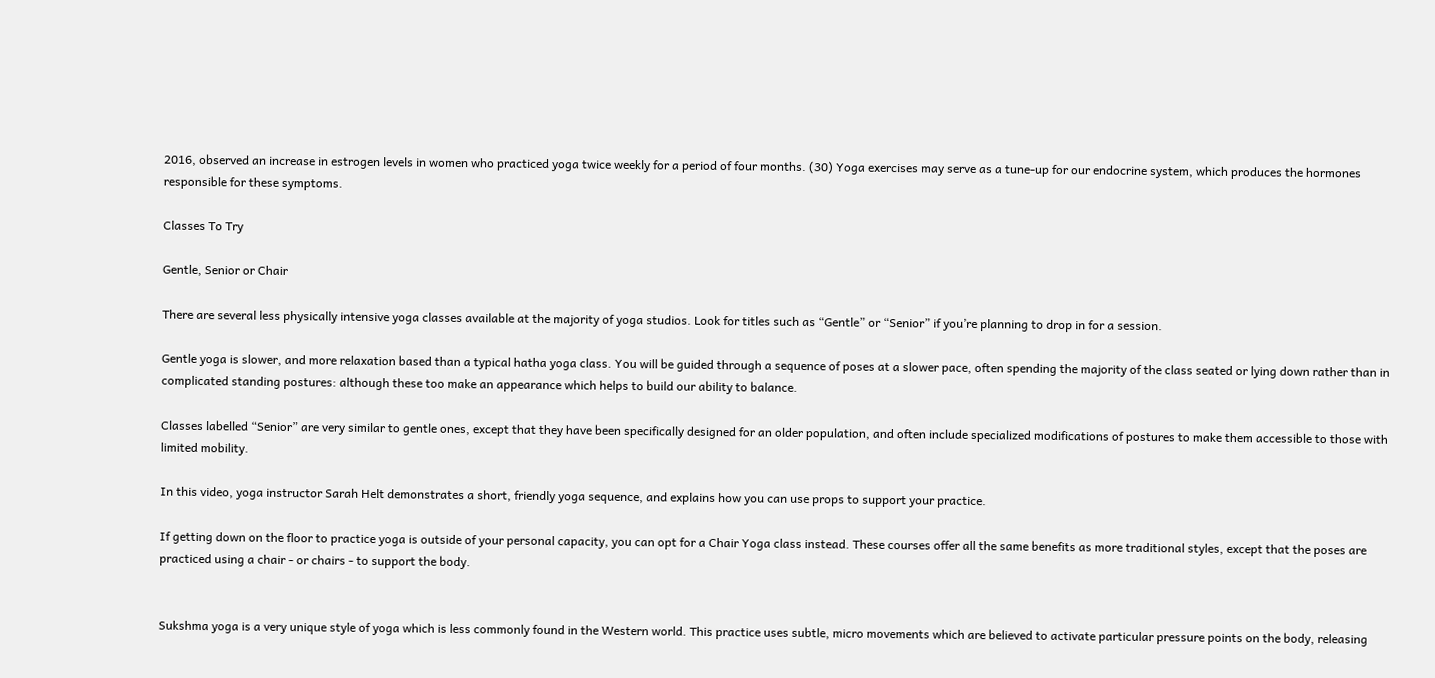2016, observed an increase in estrogen levels in women who practiced yoga twice weekly for a period of four months. (30) Yoga exercises may serve as a tune-up for our endocrine system, which produces the hormones responsible for these symptoms.

Classes To Try

Gentle, Senior or Chair

There are several less physically intensive yoga classes available at the majority of yoga studios. Look for titles such as “Gentle” or “Senior” if you’re planning to drop in for a session.

Gentle yoga is slower, and more relaxation based than a typical hatha yoga class. You will be guided through a sequence of poses at a slower pace, often spending the majority of the class seated or lying down rather than in complicated standing postures: although these too make an appearance which helps to build our ability to balance.

Classes labelled “Senior” are very similar to gentle ones, except that they have been specifically designed for an older population, and often include specialized modifications of postures to make them accessible to those with limited mobility.

In this video, yoga instructor Sarah Helt demonstrates a short, friendly yoga sequence, and explains how you can use props to support your practice.

If getting down on the floor to practice yoga is outside of your personal capacity, you can opt for a Chair Yoga class instead. These courses offer all the same benefits as more traditional styles, except that the poses are practiced using a chair - or chairs - to support the body.


Sukshma yoga is a very unique style of yoga which is less commonly found in the Western world. This practice uses subtle, micro movements which are believed to activate particular pressure points on the body, releasing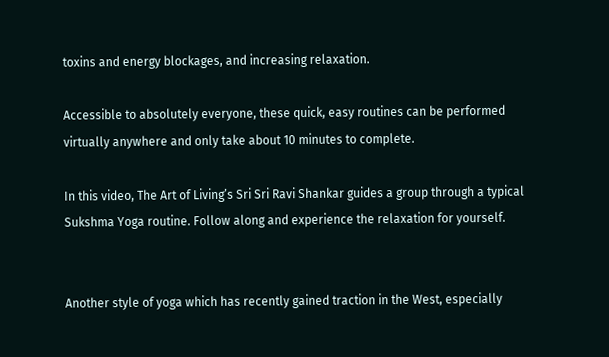toxins and energy blockages, and increasing relaxation.

Accessible to absolutely everyone, these quick, easy routines can be performed virtually anywhere and only take about 10 minutes to complete.

In this video, The Art of Living’s Sri Sri Ravi Shankar guides a group through a typical Sukshma Yoga routine. Follow along and experience the relaxation for yourself.


Another style of yoga which has recently gained traction in the West, especially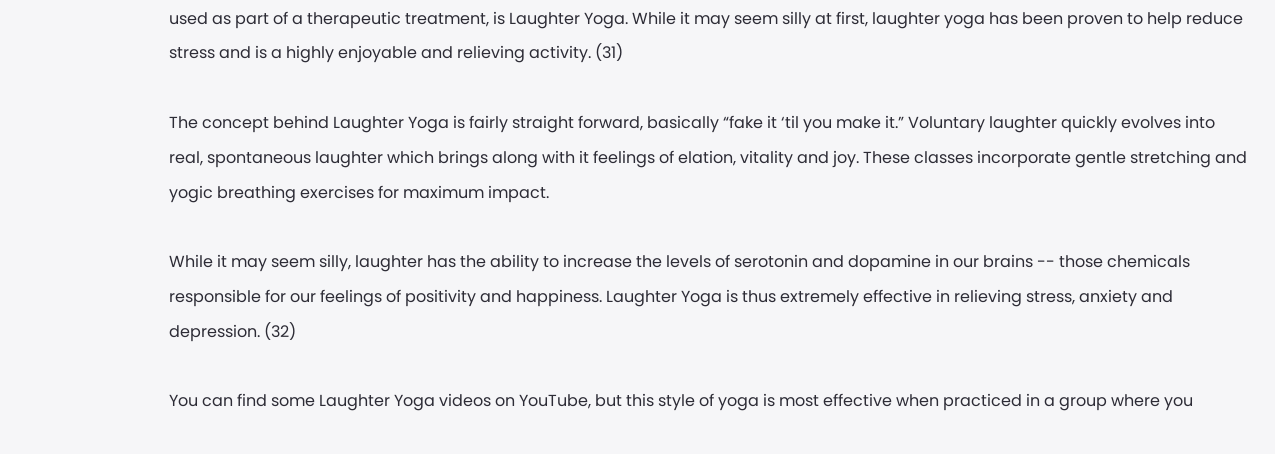used as part of a therapeutic treatment, is Laughter Yoga. While it may seem silly at first, laughter yoga has been proven to help reduce stress and is a highly enjoyable and relieving activity. (31)

The concept behind Laughter Yoga is fairly straight forward, basically “fake it ‘til you make it.” Voluntary laughter quickly evolves into real, spontaneous laughter which brings along with it feelings of elation, vitality and joy. These classes incorporate gentle stretching and yogic breathing exercises for maximum impact.

While it may seem silly, laughter has the ability to increase the levels of serotonin and dopamine in our brains -- those chemicals responsible for our feelings of positivity and happiness. Laughter Yoga is thus extremely effective in relieving stress, anxiety and depression. (32)

You can find some Laughter Yoga videos on YouTube, but this style of yoga is most effective when practiced in a group where you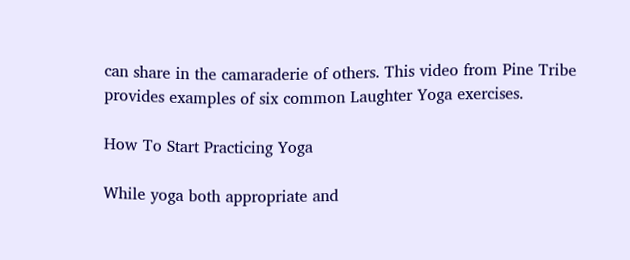can share in the camaraderie of others. This video from Pine Tribe provides examples of six common Laughter Yoga exercises.

How To Start Practicing Yoga

While yoga both appropriate and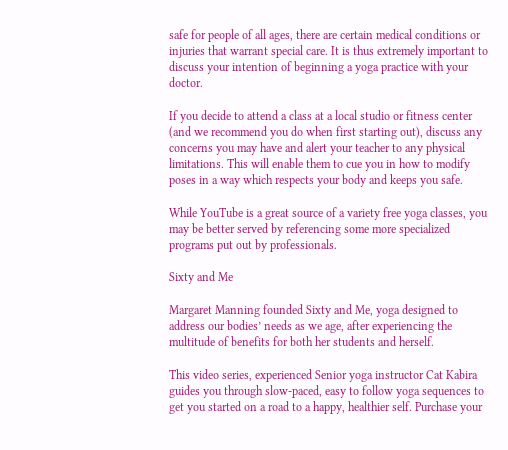safe for people of all ages, there are certain medical conditions or injuries that warrant special care. It is thus extremely important to discuss your intention of beginning a yoga practice with your doctor.

If you decide to attend a class at a local studio or fitness center (and we recommend you do when first starting out), discuss any concerns you may have and alert your teacher to any physical limitations. This will enable them to cue you in how to modify poses in a way which respects your body and keeps you safe.

While YouTube is a great source of a variety free yoga classes, you may be better served by referencing some more specialized programs put out by professionals.

Sixty and Me

Margaret Manning founded Sixty and Me, yoga designed to address our bodies’ needs as we age, after experiencing the multitude of benefits for both her students and herself.

This video series, experienced Senior yoga instructor Cat Kabira guides you through slow-paced, easy to follow yoga sequences to get you started on a road to a happy, healthier self. Purchase your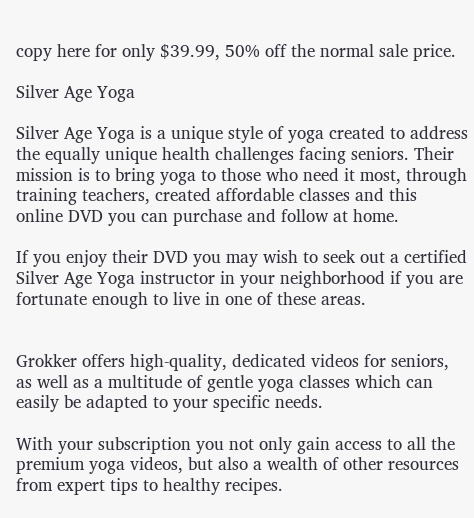copy here for only $39.99, 50% off the normal sale price.

Silver Age Yoga

Silver Age Yoga is a unique style of yoga created to address the equally unique health challenges facing seniors. Their mission is to bring yoga to those who need it most, through training teachers, created affordable classes and this online DVD you can purchase and follow at home.

If you enjoy their DVD you may wish to seek out a certified Silver Age Yoga instructor in your neighborhood if you are fortunate enough to live in one of these areas.


Grokker offers high-quality, dedicated videos for seniors, as well as a multitude of gentle yoga classes which can easily be adapted to your specific needs.

With your subscription you not only gain access to all the premium yoga videos, but also a wealth of other resources from expert tips to healthy recipes.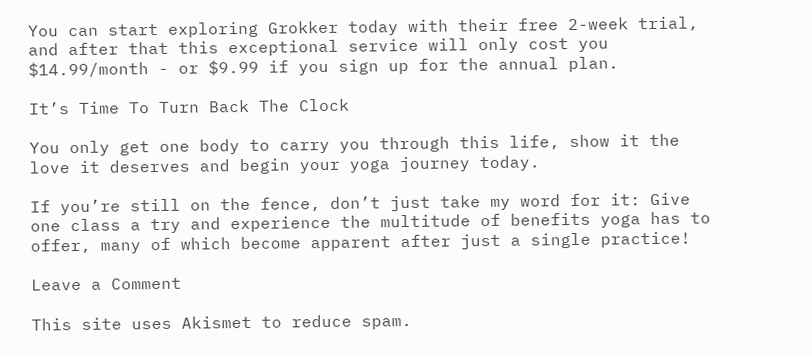You can start exploring Grokker today with their free 2-week trial, and after that this exceptional service will only cost you $14.99/month - or $9.99 if you sign up for the annual plan.

It’s Time To Turn Back The Clock

You only get one body to carry you through this life, show it the love it deserves and begin your yoga journey today.

If you’re still on the fence, don’t just take my word for it: Give one class a try and experience the multitude of benefits yoga has to offer, many of which become apparent after just a single practice!

Leave a Comment

This site uses Akismet to reduce spam.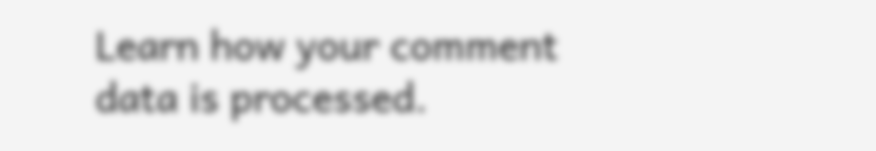Learn how your comment data is processed.